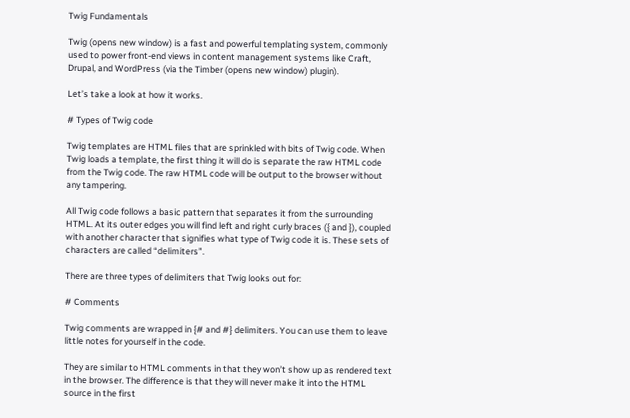Twig Fundamentals

Twig (opens new window) is a fast and powerful templating system, commonly used to power front-end views in content management systems like Craft, Drupal, and WordPress (via the Timber (opens new window) plugin).

Let’s take a look at how it works.

# Types of Twig code

Twig templates are HTML files that are sprinkled with bits of Twig code. When Twig loads a template, the first thing it will do is separate the raw HTML code from the Twig code. The raw HTML code will be output to the browser without any tampering.

All Twig code follows a basic pattern that separates it from the surrounding HTML. At its outer edges you will find left and right curly braces ({ and }), coupled with another character that signifies what type of Twig code it is. These sets of characters are called “delimiters”.

There are three types of delimiters that Twig looks out for:

# Comments

Twig comments are wrapped in {# and #} delimiters. You can use them to leave little notes for yourself in the code.

They are similar to HTML comments in that they won’t show up as rendered text in the browser. The difference is that they will never make it into the HTML source in the first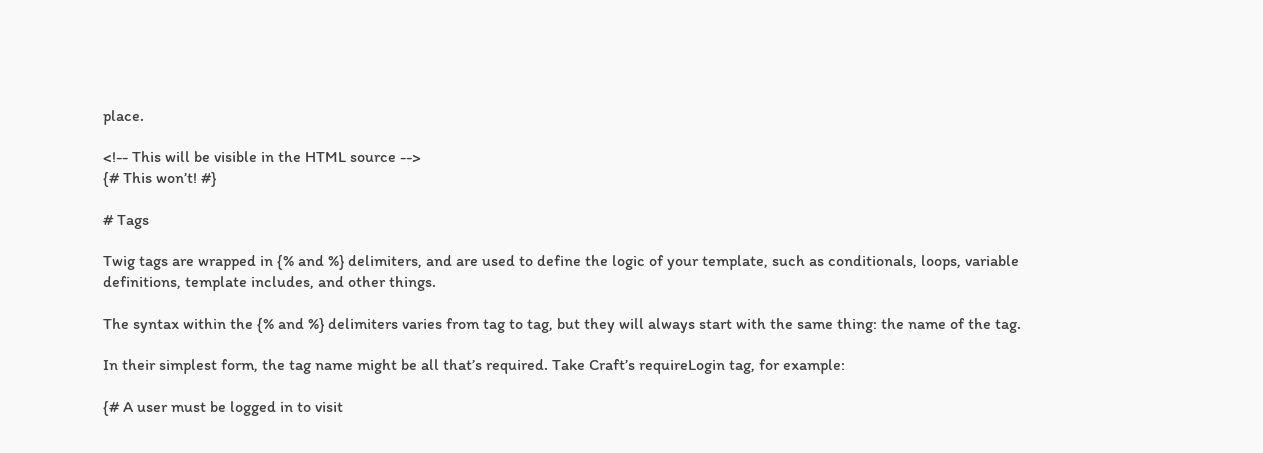place.

<!-- This will be visible in the HTML source -->
{# This won’t! #}

# Tags

Twig tags are wrapped in {% and %} delimiters, and are used to define the logic of your template, such as conditionals, loops, variable definitions, template includes, and other things.

The syntax within the {% and %} delimiters varies from tag to tag, but they will always start with the same thing: the name of the tag.

In their simplest form, the tag name might be all that’s required. Take Craft’s requireLogin tag, for example:

{# A user must be logged in to visit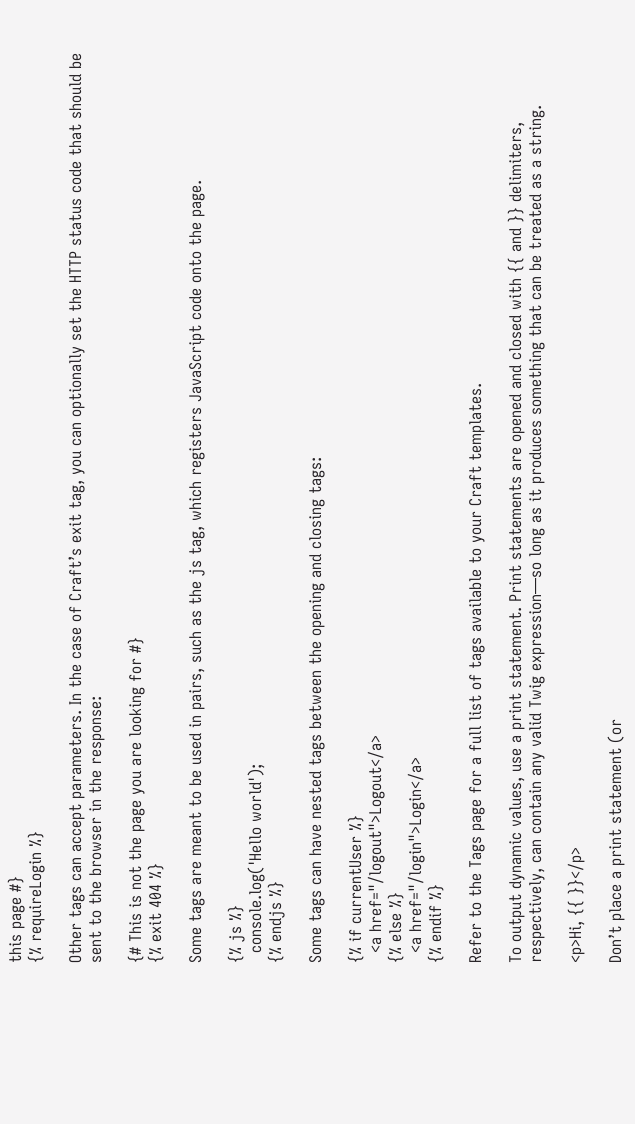this page #}
{% requireLogin %}

Other tags can accept parameters. In the case of Craft’s exit tag, you can optionally set the HTTP status code that should be sent to the browser in the response:

{# This is not the page you are looking for #}
{% exit 404 %}

Some tags are meant to be used in pairs, such as the js tag, which registers JavaScript code onto the page.

{% js %}
  console.log('Hello world');
{% endjs %}

Some tags can have nested tags between the opening and closing tags:

{% if currentUser %}
  <a href="/logout">Logout</a>
{% else %}
  <a href="/login">Login</a>
{% endif %}

Refer to the Tags page for a full list of tags available to your Craft templates.

To output dynamic values, use a print statement. Print statements are opened and closed with {{ and }} delimiters, respectively, can contain any valid Twig expression—so long as it produces something that can be treated as a string.

<p>Hi, {{ }}</p>

Don’t place a print statement (or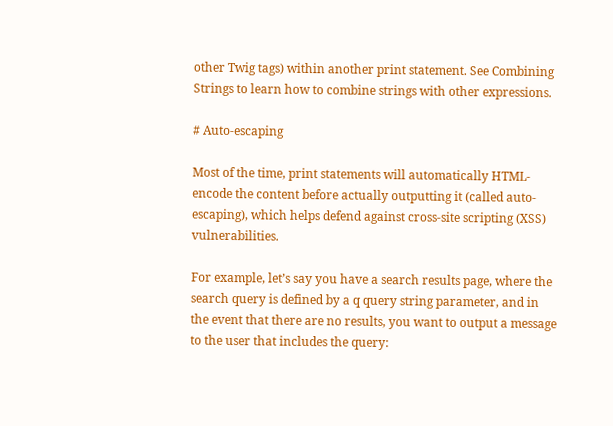other Twig tags) within another print statement. See Combining Strings to learn how to combine strings with other expressions.

# Auto-escaping

Most of the time, print statements will automatically HTML-encode the content before actually outputting it (called auto-escaping), which helps defend against cross-site scripting (XSS) vulnerabilities.

For example, let’s say you have a search results page, where the search query is defined by a q query string parameter, and in the event that there are no results, you want to output a message to the user that includes the query: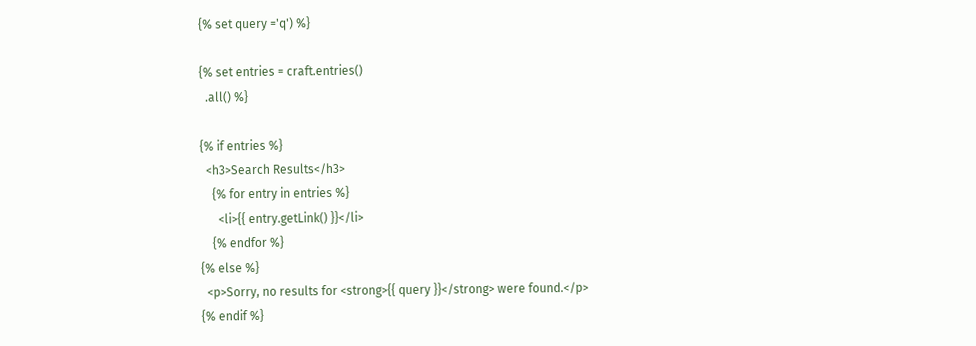{% set query ='q') %}

{% set entries = craft.entries()
  .all() %}

{% if entries %}
  <h3>Search Results</h3>
    {% for entry in entries %}
      <li>{{ entry.getLink() }}</li>
    {% endfor %}
{% else %}
  <p>Sorry, no results for <strong>{{ query }}</strong> were found.</p>
{% endif %}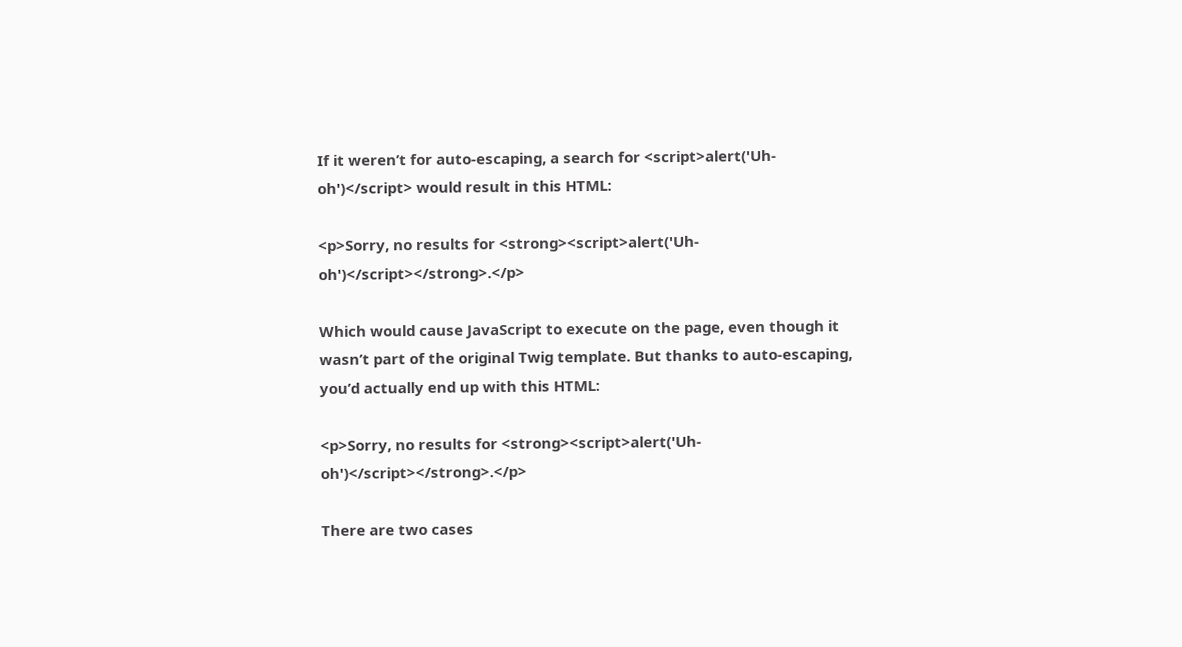If it weren’t for auto-escaping, a search for <script>alert('Uh-oh')</script> would result in this HTML:

<p>Sorry, no results for <strong><script>alert('Uh-oh')</script></strong>.</p>

Which would cause JavaScript to execute on the page, even though it wasn’t part of the original Twig template. But thanks to auto-escaping, you’d actually end up with this HTML:

<p>Sorry, no results for <strong><script>alert('Uh-oh')</script></strong>.</p>

There are two cases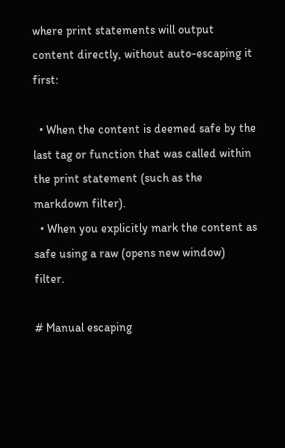where print statements will output content directly, without auto-escaping it first:

  • When the content is deemed safe by the last tag or function that was called within the print statement (such as the markdown filter).
  • When you explicitly mark the content as safe using a raw (opens new window) filter.

# Manual escaping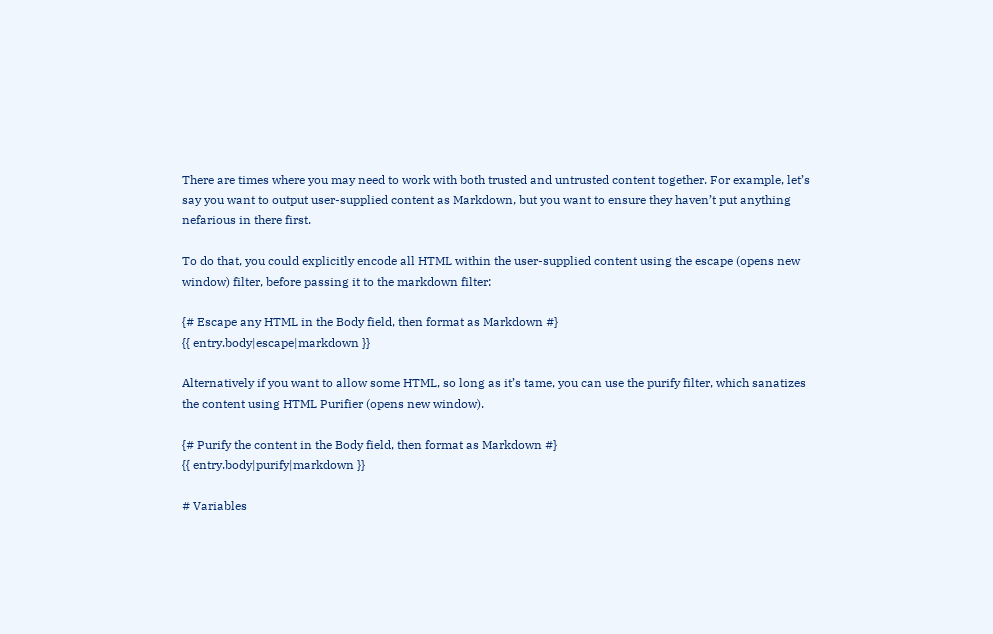There are times where you may need to work with both trusted and untrusted content together. For example, let’s say you want to output user-supplied content as Markdown, but you want to ensure they haven’t put anything nefarious in there first.

To do that, you could explicitly encode all HTML within the user-supplied content using the escape (opens new window) filter, before passing it to the markdown filter:

{# Escape any HTML in the Body field, then format as Markdown #}
{{ entry.body|escape|markdown }}

Alternatively if you want to allow some HTML, so long as it’s tame, you can use the purify filter, which sanatizes the content using HTML Purifier (opens new window).

{# Purify the content in the Body field, then format as Markdown #}
{{ entry.body|purify|markdown }}

# Variables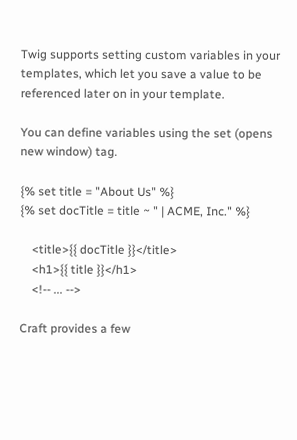Twig supports setting custom variables in your templates, which let you save a value to be referenced later on in your template.

You can define variables using the set (opens new window) tag.

{% set title = "About Us" %}
{% set docTitle = title ~ " | ACME, Inc." %}

    <title>{{ docTitle }}</title>
    <h1>{{ title }}</h1>
    <!-- ... -->

Craft provides a few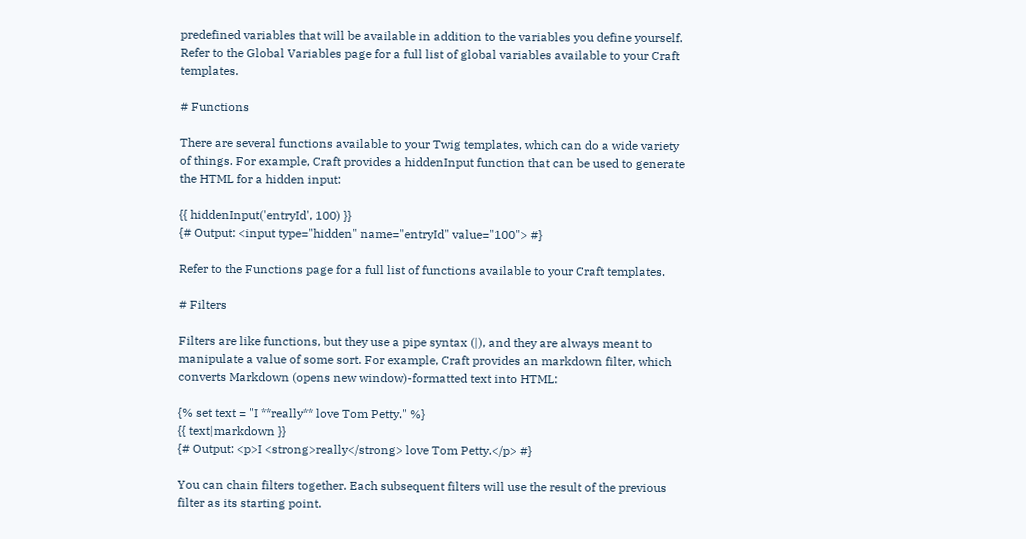predefined variables that will be available in addition to the variables you define yourself. Refer to the Global Variables page for a full list of global variables available to your Craft templates.

# Functions

There are several functions available to your Twig templates, which can do a wide variety of things. For example, Craft provides a hiddenInput function that can be used to generate the HTML for a hidden input:

{{ hiddenInput('entryId', 100) }}
{# Output: <input type="hidden" name="entryId" value="100"> #}

Refer to the Functions page for a full list of functions available to your Craft templates.

# Filters

Filters are like functions, but they use a pipe syntax (|), and they are always meant to manipulate a value of some sort. For example, Craft provides an markdown filter, which converts Markdown (opens new window)-formatted text into HTML:

{% set text = "I **really** love Tom Petty." %}
{{ text|markdown }}
{# Output: <p>I <strong>really</strong> love Tom Petty.</p> #}

You can chain filters together. Each subsequent filters will use the result of the previous filter as its starting point.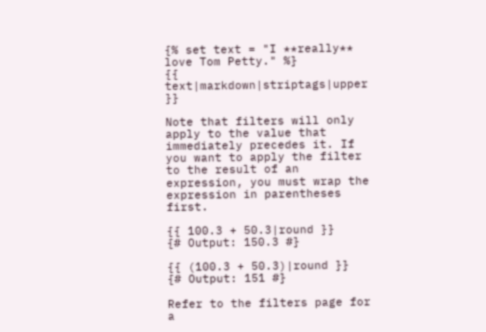{% set text = "I **really** love Tom Petty." %}
{{ text|markdown|striptags|upper }}

Note that filters will only apply to the value that immediately precedes it. If you want to apply the filter to the result of an expression, you must wrap the expression in parentheses first.

{{ 100.3 + 50.3|round }}
{# Output: 150.3 #}

{{ (100.3 + 50.3)|round }}
{# Output: 151 #}

Refer to the filters page for a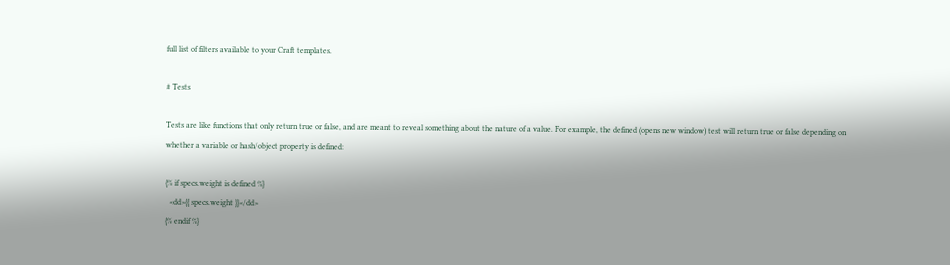full list of filters available to your Craft templates.

# Tests

Tests are like functions that only return true or false, and are meant to reveal something about the nature of a value. For example, the defined (opens new window) test will return true or false depending on whether a variable or hash/object property is defined:

{% if specs.weight is defined %}
  <dd>{{ specs.weight }}</dd>
{% endif %}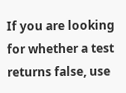If you are looking for whether a test returns false, use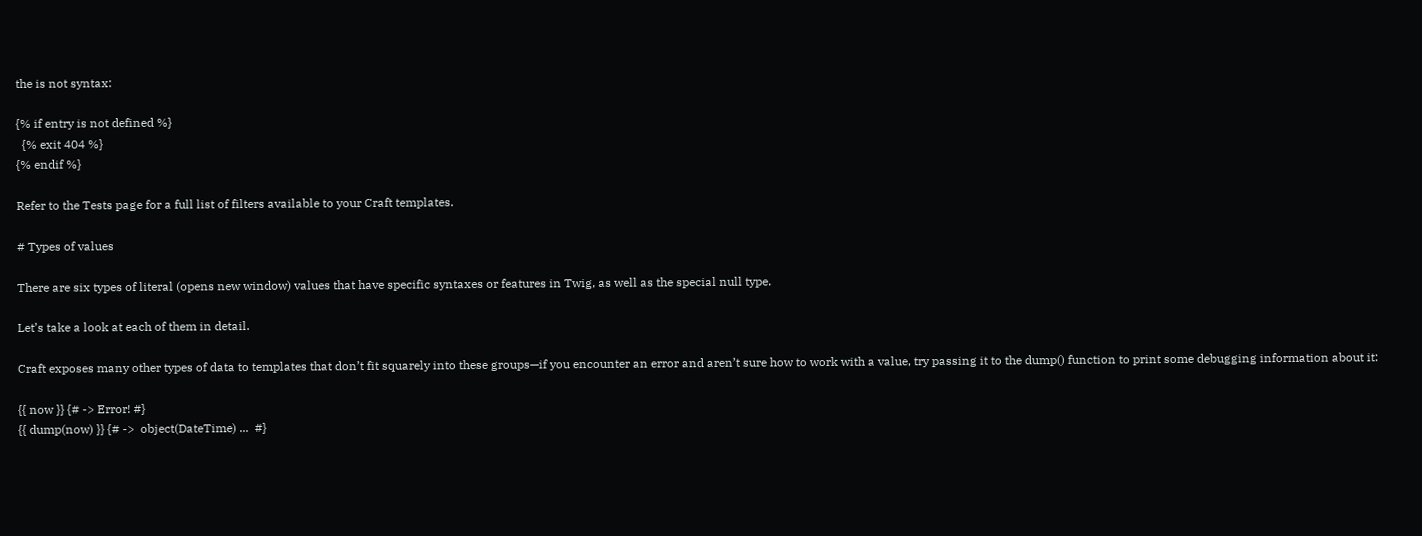the is not syntax:

{% if entry is not defined %}
  {% exit 404 %}
{% endif %}

Refer to the Tests page for a full list of filters available to your Craft templates.

# Types of values

There are six types of literal (opens new window) values that have specific syntaxes or features in Twig, as well as the special null type.

Let’s take a look at each of them in detail.

Craft exposes many other types of data to templates that don’t fit squarely into these groups—if you encounter an error and aren’t sure how to work with a value, try passing it to the dump() function to print some debugging information about it:

{{ now }} {# -> Error! #}
{{ dump(now) }} {# ->  object(DateTime) ...  #}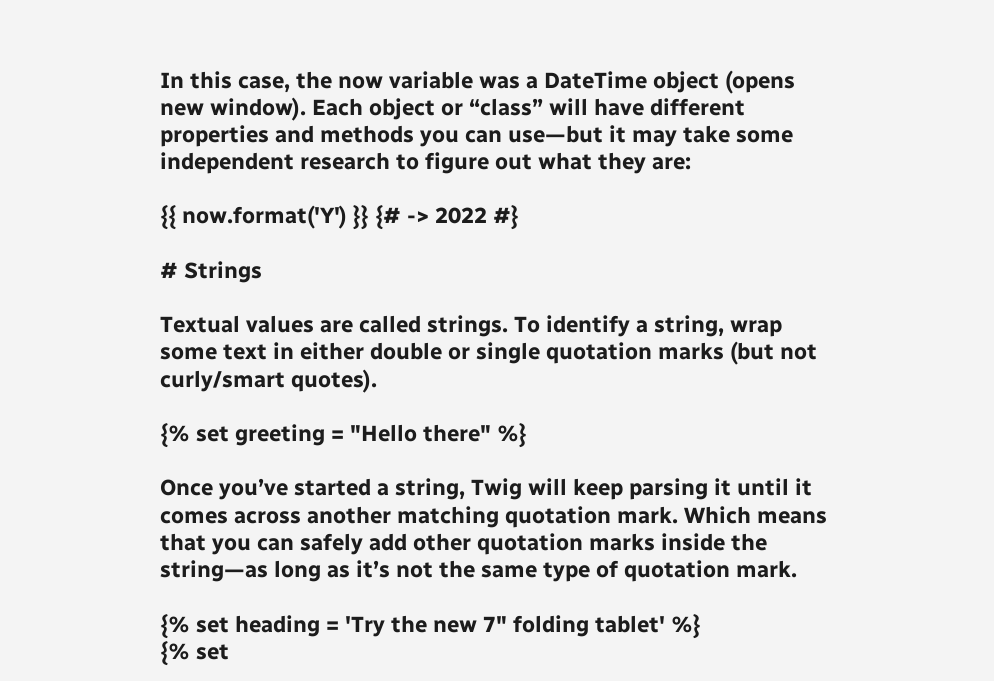In this case, the now variable was a DateTime object (opens new window). Each object or “class” will have different properties and methods you can use—but it may take some independent research to figure out what they are:

{{ now.format('Y') }} {# -> 2022 #}

# Strings

Textual values are called strings. To identify a string, wrap some text in either double or single quotation marks (but not curly/smart quotes).

{% set greeting = "Hello there" %}

Once you’ve started a string, Twig will keep parsing it until it comes across another matching quotation mark. Which means that you can safely add other quotation marks inside the string—as long as it’s not the same type of quotation mark.

{% set heading = 'Try the new 7" folding tablet' %}
{% set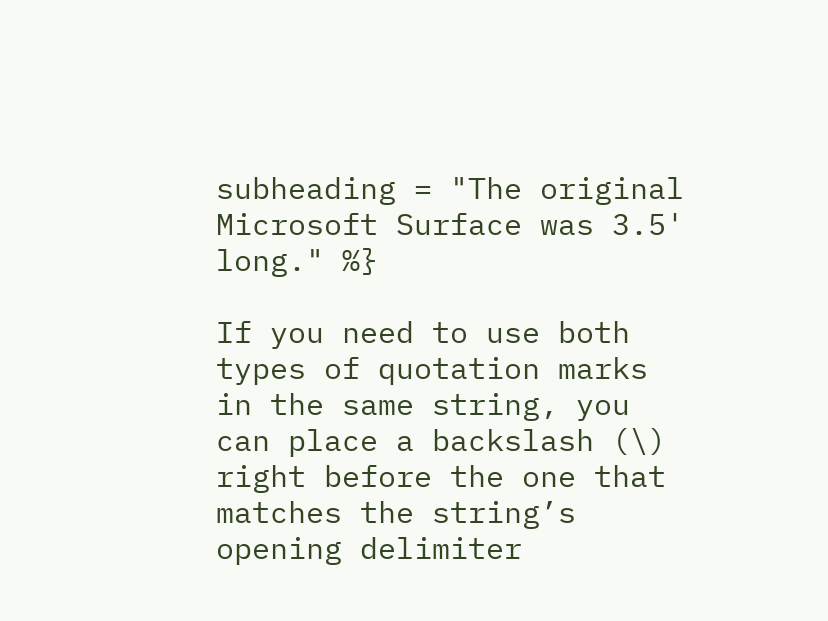subheading = "The original Microsoft Surface was 3.5' long." %}

If you need to use both types of quotation marks in the same string, you can place a backslash (\) right before the one that matches the string’s opening delimiter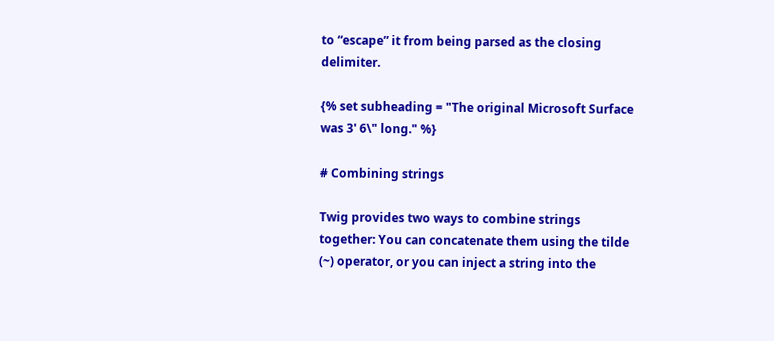to “escape” it from being parsed as the closing delimiter.

{% set subheading = "The original Microsoft Surface was 3' 6\" long." %}

# Combining strings

Twig provides two ways to combine strings together: You can concatenate them using the tilde (~) operator, or you can inject a string into the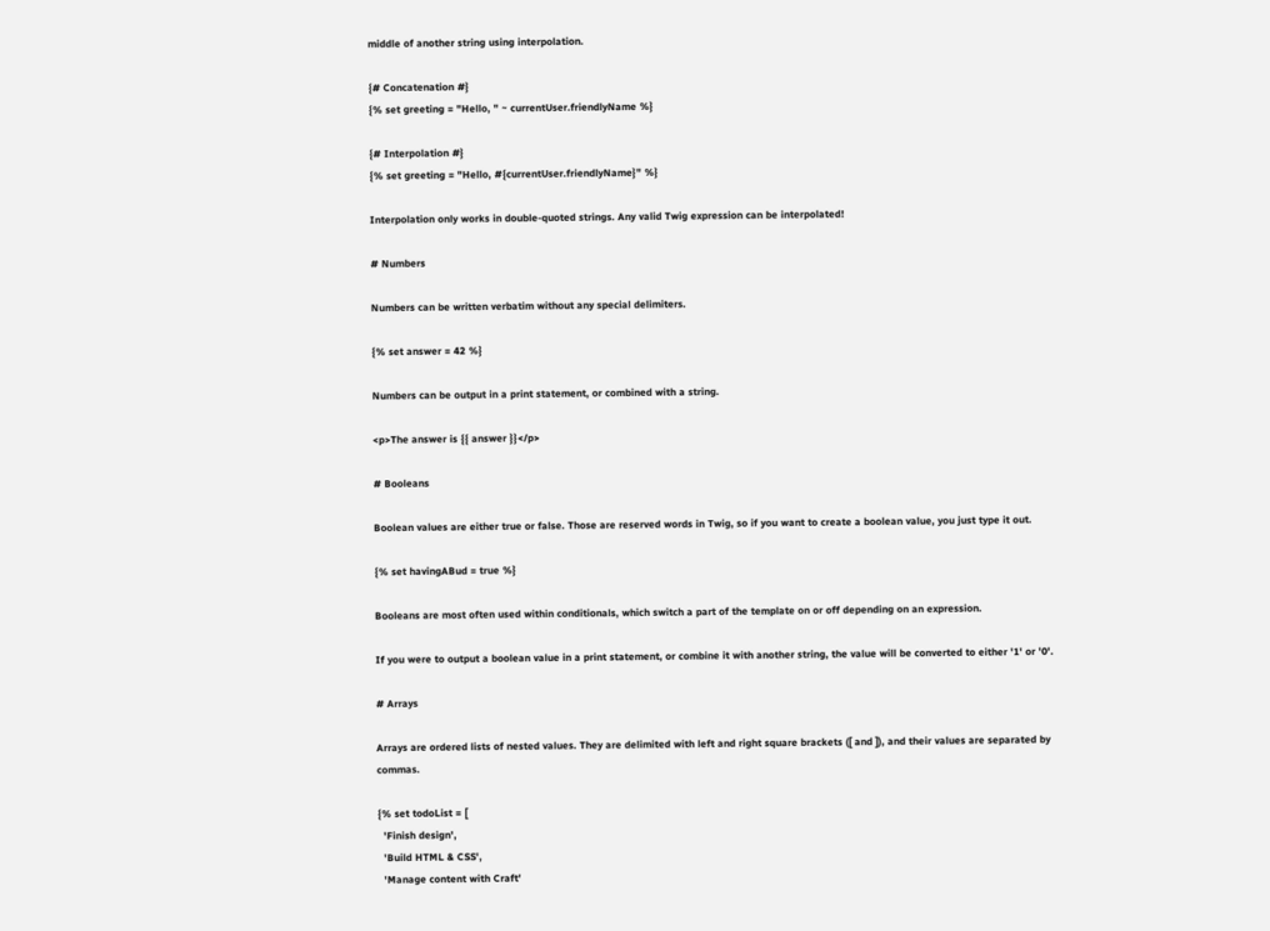middle of another string using interpolation.

{# Concatenation #}
{% set greeting = "Hello, " ~ currentUser.friendlyName %}

{# Interpolation #}
{% set greeting = "Hello, #{currentUser.friendlyName}" %}

Interpolation only works in double-quoted strings. Any valid Twig expression can be interpolated!

# Numbers

Numbers can be written verbatim without any special delimiters.

{% set answer = 42 %}

Numbers can be output in a print statement, or combined with a string.

<p>The answer is {{ answer }}</p>

# Booleans

Boolean values are either true or false. Those are reserved words in Twig, so if you want to create a boolean value, you just type it out.

{% set havingABud = true %}

Booleans are most often used within conditionals, which switch a part of the template on or off depending on an expression.

If you were to output a boolean value in a print statement, or combine it with another string, the value will be converted to either '1' or '0'.

# Arrays

Arrays are ordered lists of nested values. They are delimited with left and right square brackets ([ and ]), and their values are separated by commas.

{% set todoList = [
  'Finish design',
  'Build HTML & CSS',
  'Manage content with Craft'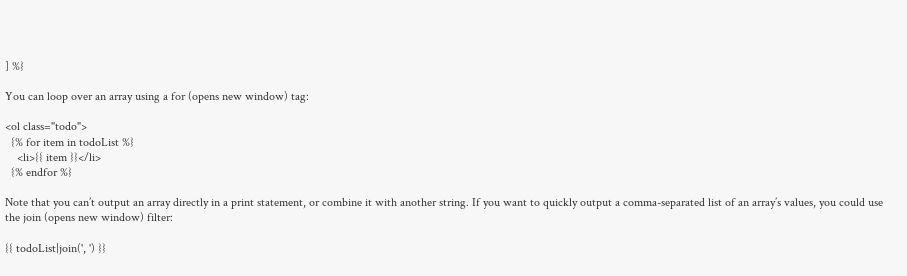] %}

You can loop over an array using a for (opens new window) tag:

<ol class="todo">
  {% for item in todoList %}
    <li>{{ item }}</li>
  {% endfor %}

Note that you can’t output an array directly in a print statement, or combine it with another string. If you want to quickly output a comma-separated list of an array’s values, you could use the join (opens new window) filter:

{{ todoList|join(', ') }}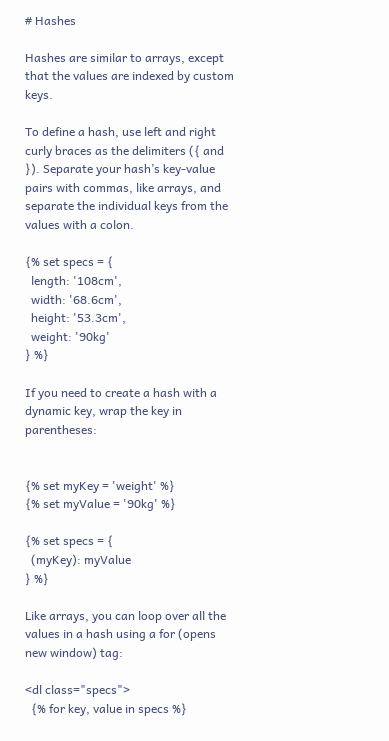# Hashes

Hashes are similar to arrays, except that the values are indexed by custom keys.

To define a hash, use left and right curly braces as the delimiters ({ and }). Separate your hash’s key-value pairs with commas, like arrays, and separate the individual keys from the values with a colon.

{% set specs = {
  length: '108cm',
  width: '68.6cm',
  height: '53.3cm',
  weight: '90kg'
} %}

If you need to create a hash with a dynamic key, wrap the key in parentheses:


{% set myKey = 'weight' %}
{% set myValue = '90kg' %}

{% set specs = {
  (myKey): myValue
} %}

Like arrays, you can loop over all the values in a hash using a for (opens new window) tag:

<dl class="specs">
  {% for key, value in specs %}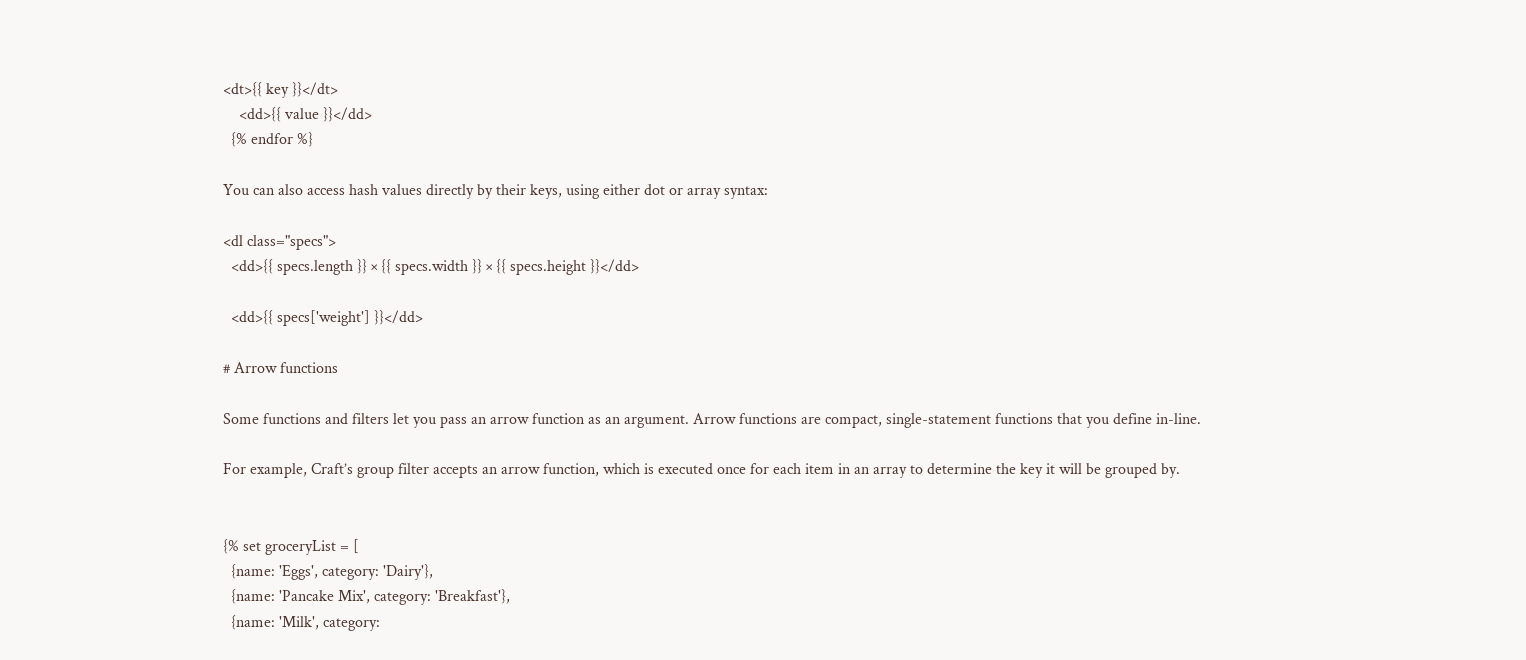<dt>{{ key }}</dt>
    <dd>{{ value }}</dd>
  {% endfor %}

You can also access hash values directly by their keys, using either dot or array syntax:

<dl class="specs">
  <dd>{{ specs.length }} × {{ specs.width }} × {{ specs.height }}</dd>

  <dd>{{ specs['weight'] }}</dd>

# Arrow functions

Some functions and filters let you pass an arrow function as an argument. Arrow functions are compact, single-statement functions that you define in-line.

For example, Craft’s group filter accepts an arrow function, which is executed once for each item in an array to determine the key it will be grouped by.


{% set groceryList = [
  {name: 'Eggs', category: 'Dairy'},
  {name: 'Pancake Mix', category: 'Breakfast'},
  {name: 'Milk', category: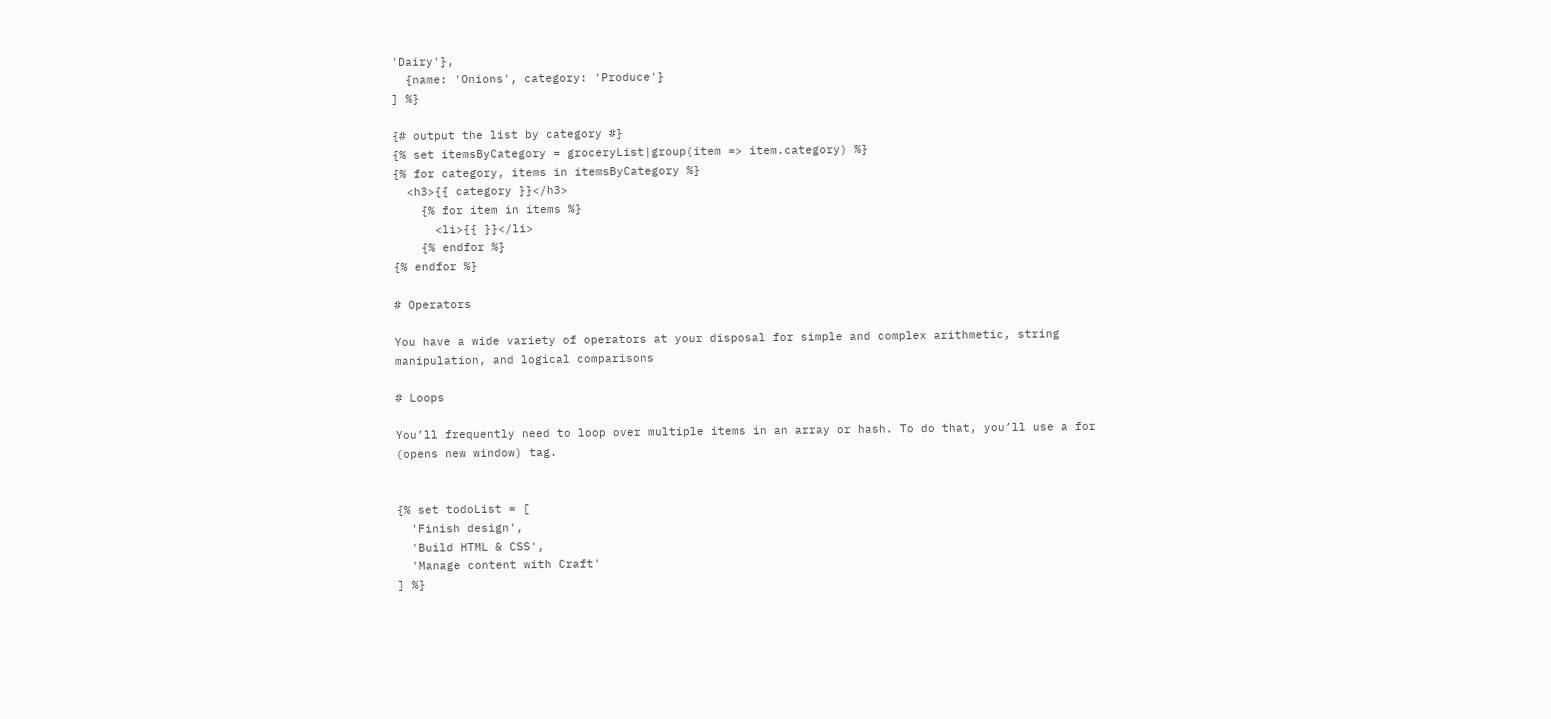'Dairy'},
  {name: 'Onions', category: 'Produce'}
] %}

{# output the list by category #}
{% set itemsByCategory = groceryList|group(item => item.category) %}
{% for category, items in itemsByCategory %}
  <h3>{{ category }}</h3>
    {% for item in items %}
      <li>{{ }}</li>
    {% endfor %}
{% endfor %}

# Operators

You have a wide variety of operators at your disposal for simple and complex arithmetic, string manipulation, and logical comparisons

# Loops

You’ll frequently need to loop over multiple items in an array or hash. To do that, you’ll use a for (opens new window) tag.


{% set todoList = [
  'Finish design',
  'Build HTML & CSS',
  'Manage content with Craft'
] %}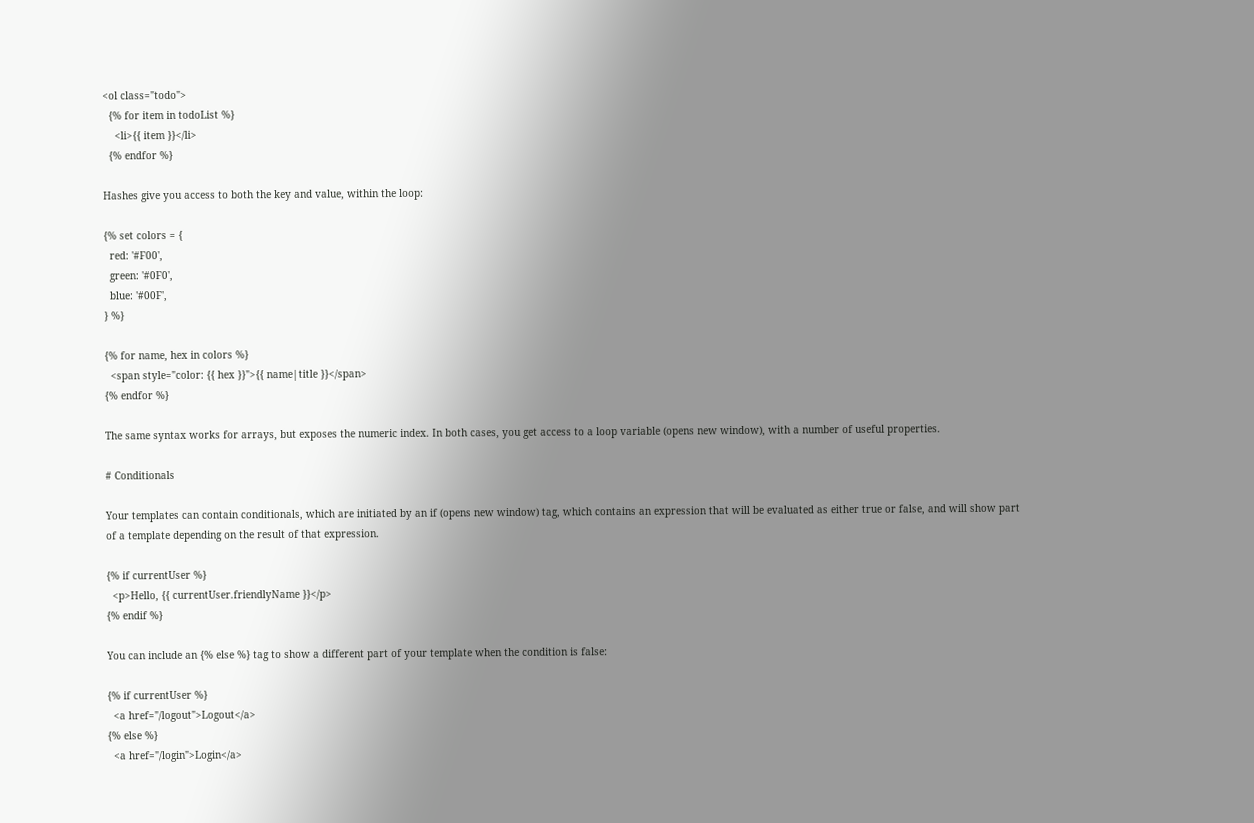<ol class="todo">
  {% for item in todoList %}
    <li>{{ item }}</li>
  {% endfor %}

Hashes give you access to both the key and value, within the loop:

{% set colors = {
  red: '#F00',
  green: '#0F0',
  blue: '#00F',
} %}

{% for name, hex in colors %}
  <span style="color: {{ hex }}">{{ name|title }}</span>
{% endfor %}

The same syntax works for arrays, but exposes the numeric index. In both cases, you get access to a loop variable (opens new window), with a number of useful properties.

# Conditionals

Your templates can contain conditionals, which are initiated by an if (opens new window) tag, which contains an expression that will be evaluated as either true or false, and will show part of a template depending on the result of that expression.

{% if currentUser %}
  <p>Hello, {{ currentUser.friendlyName }}</p>
{% endif %}

You can include an {% else %} tag to show a different part of your template when the condition is false:

{% if currentUser %}
  <a href="/logout">Logout</a>
{% else %}
  <a href="/login">Login</a>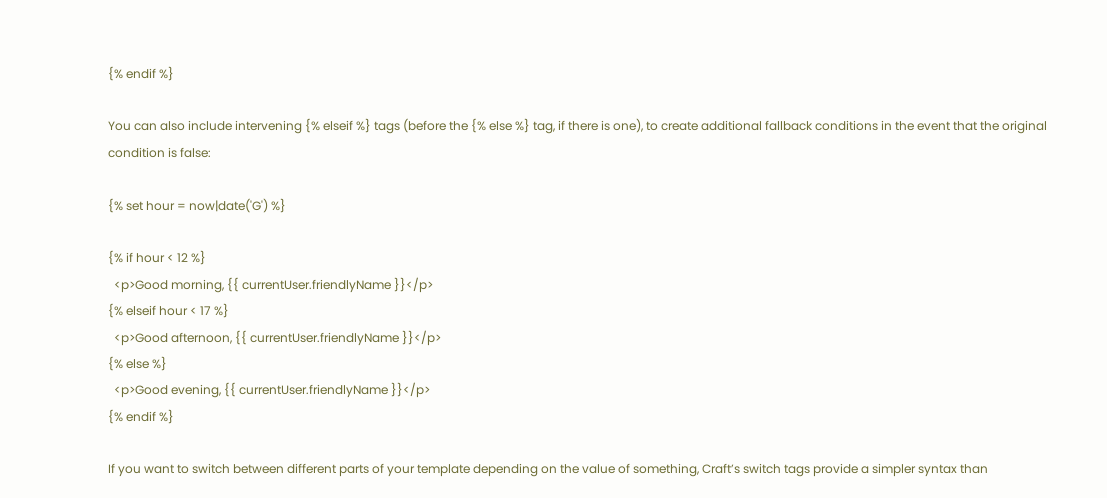{% endif %}

You can also include intervening {% elseif %} tags (before the {% else %} tag, if there is one), to create additional fallback conditions in the event that the original condition is false:

{% set hour = now|date('G') %}

{% if hour < 12 %}
  <p>Good morning, {{ currentUser.friendlyName }}</p>
{% elseif hour < 17 %}
  <p>Good afternoon, {{ currentUser.friendlyName }}</p>
{% else %}
  <p>Good evening, {{ currentUser.friendlyName }}</p>
{% endif %}

If you want to switch between different parts of your template depending on the value of something, Craft’s switch tags provide a simpler syntax than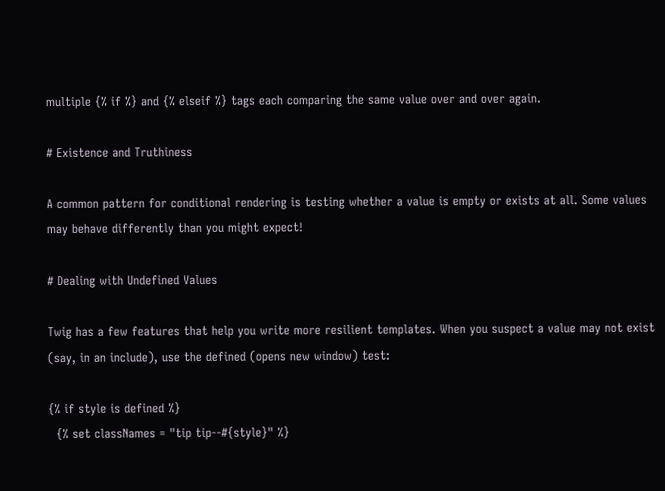multiple {% if %} and {% elseif %} tags each comparing the same value over and over again.

# Existence and Truthiness

A common pattern for conditional rendering is testing whether a value is empty or exists at all. Some values may behave differently than you might expect!

# Dealing with Undefined Values

Twig has a few features that help you write more resilient templates. When you suspect a value may not exist (say, in an include), use the defined (opens new window) test:

{% if style is defined %}
  {% set classNames = "tip tip--#{style}" %}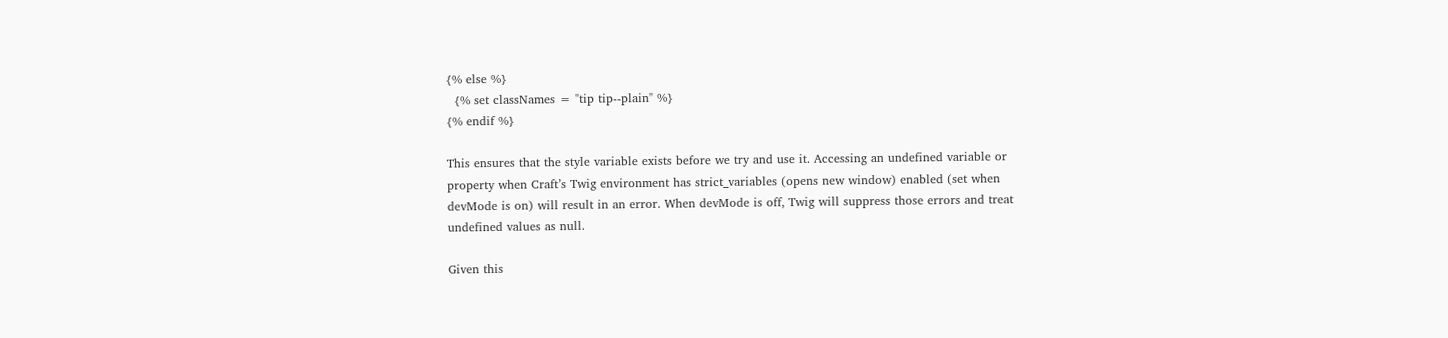{% else %}
  {% set classNames = "tip tip--plain" %}
{% endif %}

This ensures that the style variable exists before we try and use it. Accessing an undefined variable or property when Craft’s Twig environment has strict_variables (opens new window) enabled (set when devMode is on) will result in an error. When devMode is off, Twig will suppress those errors and treat undefined values as null.

Given this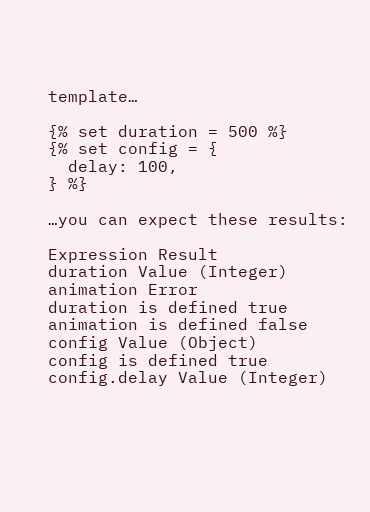template…

{% set duration = 500 %}
{% set config = {
  delay: 100,
} %}

…you can expect these results:

Expression Result
duration Value (Integer)
animation Error
duration is defined true
animation is defined false
config Value (Object)
config is defined true
config.delay Value (Integer)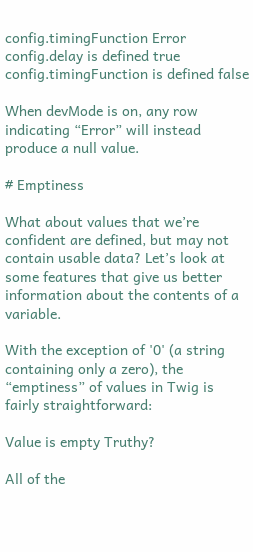config.timingFunction Error
config.delay is defined true
config.timingFunction is defined false

When devMode is on, any row indicating “Error” will instead produce a null value.

# Emptiness

What about values that we’re confident are defined, but may not contain usable data? Let’s look at some features that give us better information about the contents of a variable.

With the exception of '0' (a string containing only a zero), the “emptiness” of values in Twig is fairly straightforward:

Value is empty Truthy?

All of the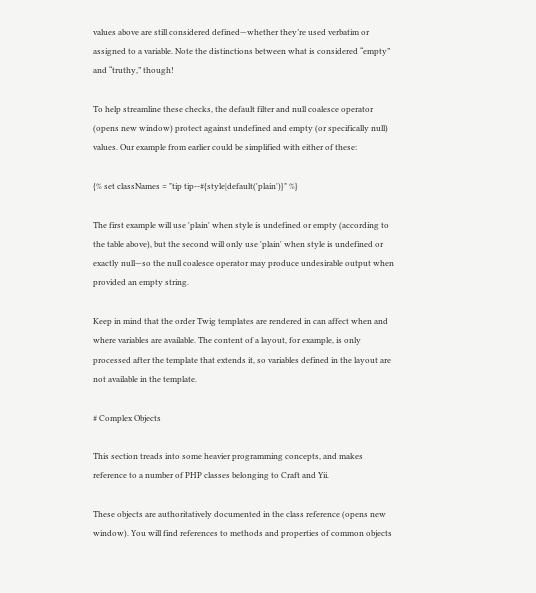values above are still considered defined—whether they’re used verbatim or assigned to a variable. Note the distinctions between what is considered “empty” and “truthy,” though!

To help streamline these checks, the default filter and null coalesce operator (opens new window) protect against undefined and empty (or specifically null) values. Our example from earlier could be simplified with either of these:

{% set classNames = "tip tip--#{style|default('plain')}" %}

The first example will use 'plain' when style is undefined or empty (according to the table above), but the second will only use 'plain' when style is undefined or exactly null—so the null coalesce operator may produce undesirable output when provided an empty string.

Keep in mind that the order Twig templates are rendered in can affect when and where variables are available. The content of a layout, for example, is only processed after the template that extends it, so variables defined in the layout are not available in the template.

# Complex Objects

This section treads into some heavier programming concepts, and makes reference to a number of PHP classes belonging to Craft and Yii.

These objects are authoritatively documented in the class reference (opens new window). You will find references to methods and properties of common objects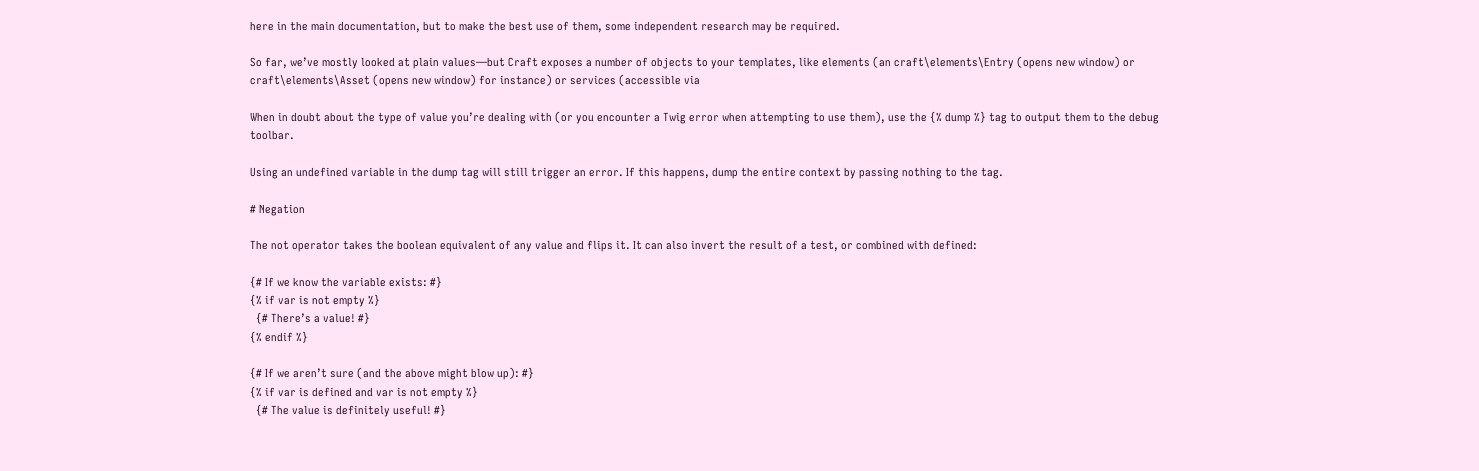here in the main documentation, but to make the best use of them, some independent research may be required.

So far, we’ve mostly looked at plain values—but Craft exposes a number of objects to your templates, like elements (an craft\elements\Entry (opens new window) or craft\elements\Asset (opens new window) for instance) or services (accessible via

When in doubt about the type of value you’re dealing with (or you encounter a Twig error when attempting to use them), use the {% dump %} tag to output them to the debug toolbar.

Using an undefined variable in the dump tag will still trigger an error. If this happens, dump the entire context by passing nothing to the tag.

# Negation

The not operator takes the boolean equivalent of any value and flips it. It can also invert the result of a test, or combined with defined:

{# If we know the variable exists: #}
{% if var is not empty %}
  {# There’s a value! #}
{% endif %}

{# If we aren’t sure (and the above might blow up): #}
{% if var is defined and var is not empty %}
  {# The value is definitely useful! #}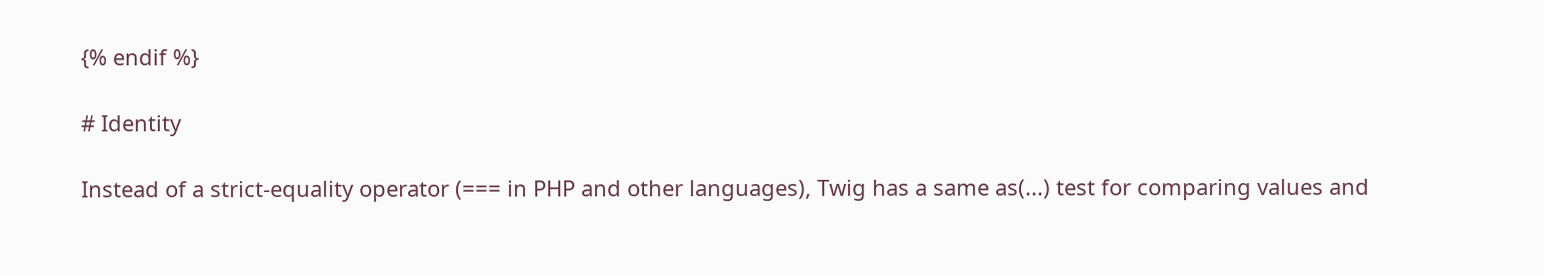{% endif %}

# Identity

Instead of a strict-equality operator (=== in PHP and other languages), Twig has a same as(...) test for comparing values and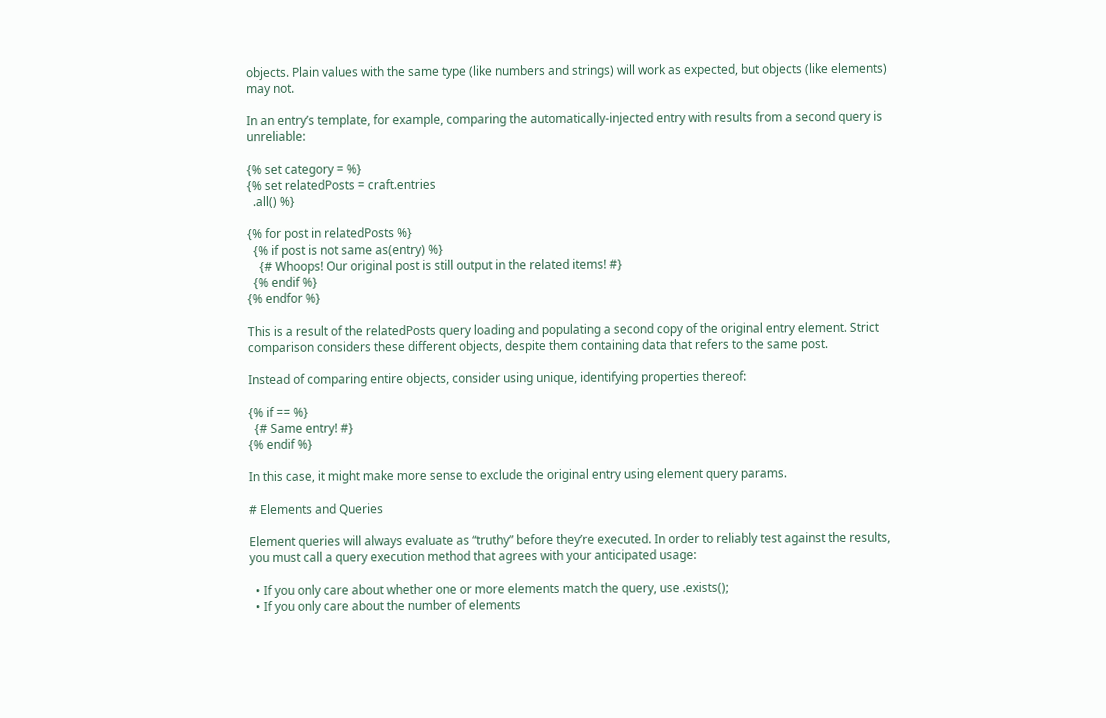objects. Plain values with the same type (like numbers and strings) will work as expected, but objects (like elements) may not.

In an entry’s template, for example, comparing the automatically-injected entry with results from a second query is unreliable:

{% set category = %}
{% set relatedPosts = craft.entries
  .all() %}

{% for post in relatedPosts %}
  {% if post is not same as(entry) %}
    {# Whoops! Our original post is still output in the related items! #}
  {% endif %}
{% endfor %}

This is a result of the relatedPosts query loading and populating a second copy of the original entry element. Strict comparison considers these different objects, despite them containing data that refers to the same post.

Instead of comparing entire objects, consider using unique, identifying properties thereof:

{% if == %}
  {# Same entry! #}
{% endif %}

In this case, it might make more sense to exclude the original entry using element query params.

# Elements and Queries

Element queries will always evaluate as “truthy” before they’re executed. In order to reliably test against the results, you must call a query execution method that agrees with your anticipated usage:

  • If you only care about whether one or more elements match the query, use .exists();
  • If you only care about the number of elements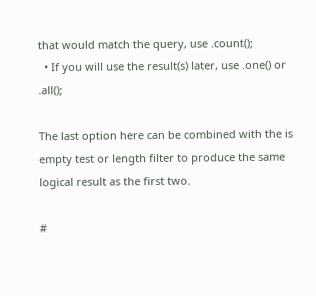that would match the query, use .count();
  • If you will use the result(s) later, use .one() or .all();

The last option here can be combined with the is empty test or length filter to produce the same logical result as the first two.

#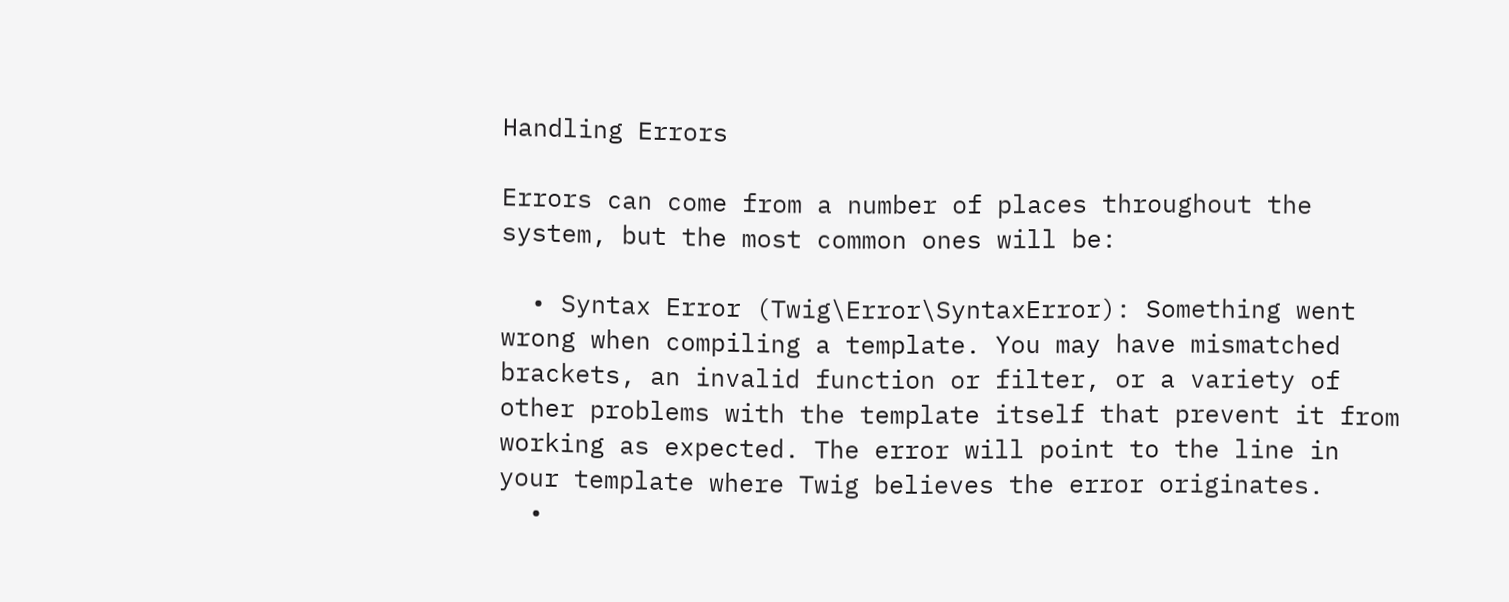Handling Errors

Errors can come from a number of places throughout the system, but the most common ones will be:

  • Syntax Error (Twig\Error\SyntaxError): Something went wrong when compiling a template. You may have mismatched brackets, an invalid function or filter, or a variety of other problems with the template itself that prevent it from working as expected. The error will point to the line in your template where Twig believes the error originates.
  •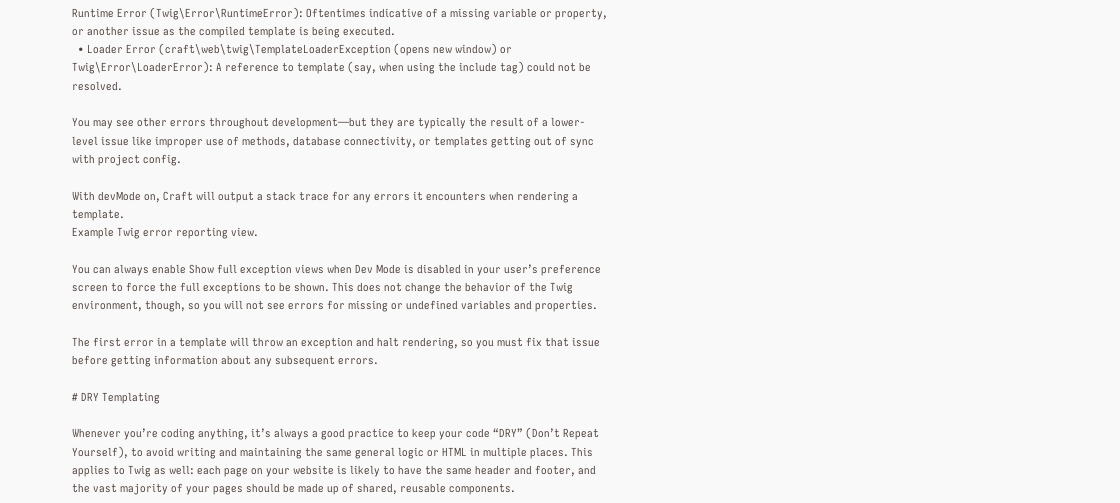Runtime Error (Twig\Error\RuntimeError): Oftentimes indicative of a missing variable or property, or another issue as the compiled template is being executed.
  • Loader Error (craft\web\twig\TemplateLoaderException (opens new window) or Twig\Error\LoaderError): A reference to template (say, when using the include tag) could not be resolved.

You may see other errors throughout development—but they are typically the result of a lower-level issue like improper use of methods, database connectivity, or templates getting out of sync with project config.

With devMode on, Craft will output a stack trace for any errors it encounters when rendering a template.
Example Twig error reporting view.

You can always enable Show full exception views when Dev Mode is disabled in your user’s preference screen to force the full exceptions to be shown. This does not change the behavior of the Twig environment, though, so you will not see errors for missing or undefined variables and properties.

The first error in a template will throw an exception and halt rendering, so you must fix that issue before getting information about any subsequent errors.

# DRY Templating

Whenever you’re coding anything, it’s always a good practice to keep your code “DRY” (Don’t Repeat Yourself), to avoid writing and maintaining the same general logic or HTML in multiple places. This applies to Twig as well: each page on your website is likely to have the same header and footer, and the vast majority of your pages should be made up of shared, reusable components.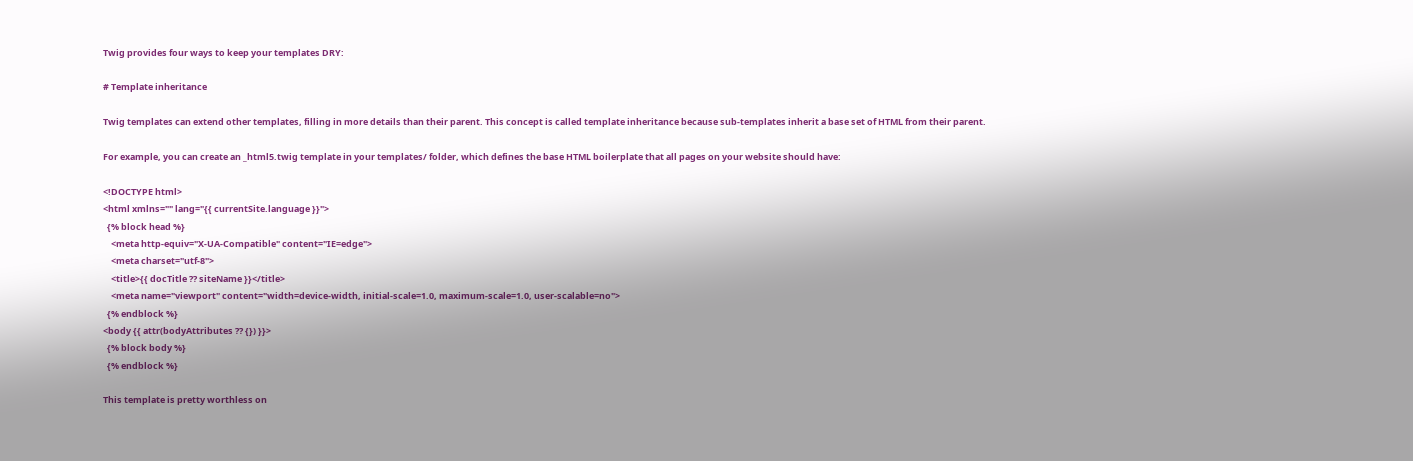Twig provides four ways to keep your templates DRY:

# Template inheritance

Twig templates can extend other templates, filling in more details than their parent. This concept is called template inheritance because sub-templates inherit a base set of HTML from their parent.

For example, you can create an _html5.twig template in your templates/ folder, which defines the base HTML boilerplate that all pages on your website should have:

<!DOCTYPE html>
<html xmlns="" lang="{{ currentSite.language }}">
  {% block head %}
    <meta http-equiv="X-UA-Compatible" content="IE=edge">
    <meta charset="utf-8">
    <title>{{ docTitle ?? siteName }}</title>
    <meta name="viewport" content="width=device-width, initial-scale=1.0, maximum-scale=1.0, user-scalable=no">
  {% endblock %}
<body {{ attr(bodyAttributes ?? {}) }}>
  {% block body %}
  {% endblock %}

This template is pretty worthless on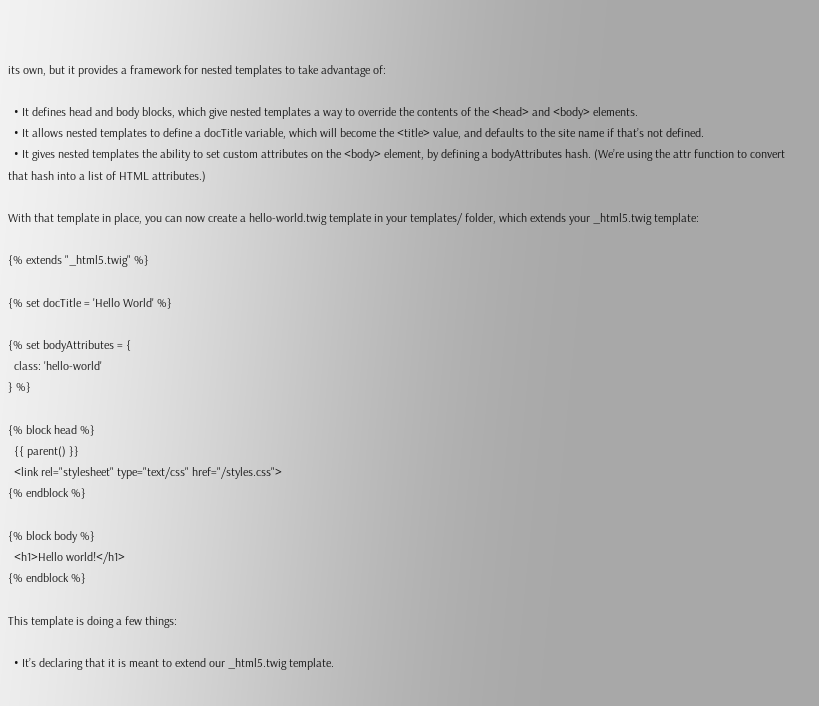its own, but it provides a framework for nested templates to take advantage of:

  • It defines head and body blocks, which give nested templates a way to override the contents of the <head> and <body> elements.
  • It allows nested templates to define a docTitle variable, which will become the <title> value, and defaults to the site name if that’s not defined.
  • It gives nested templates the ability to set custom attributes on the <body> element, by defining a bodyAttributes hash. (We’re using the attr function to convert that hash into a list of HTML attributes.)

With that template in place, you can now create a hello-world.twig template in your templates/ folder, which extends your _html5.twig template:

{% extends "_html5.twig" %}

{% set docTitle = 'Hello World' %}

{% set bodyAttributes = {
  class: 'hello-world'
} %}

{% block head %}
  {{ parent() }}
  <link rel="stylesheet" type="text/css" href="/styles.css">
{% endblock %}

{% block body %}
  <h1>Hello world!</h1>
{% endblock %}

This template is doing a few things:

  • It’s declaring that it is meant to extend our _html5.twig template.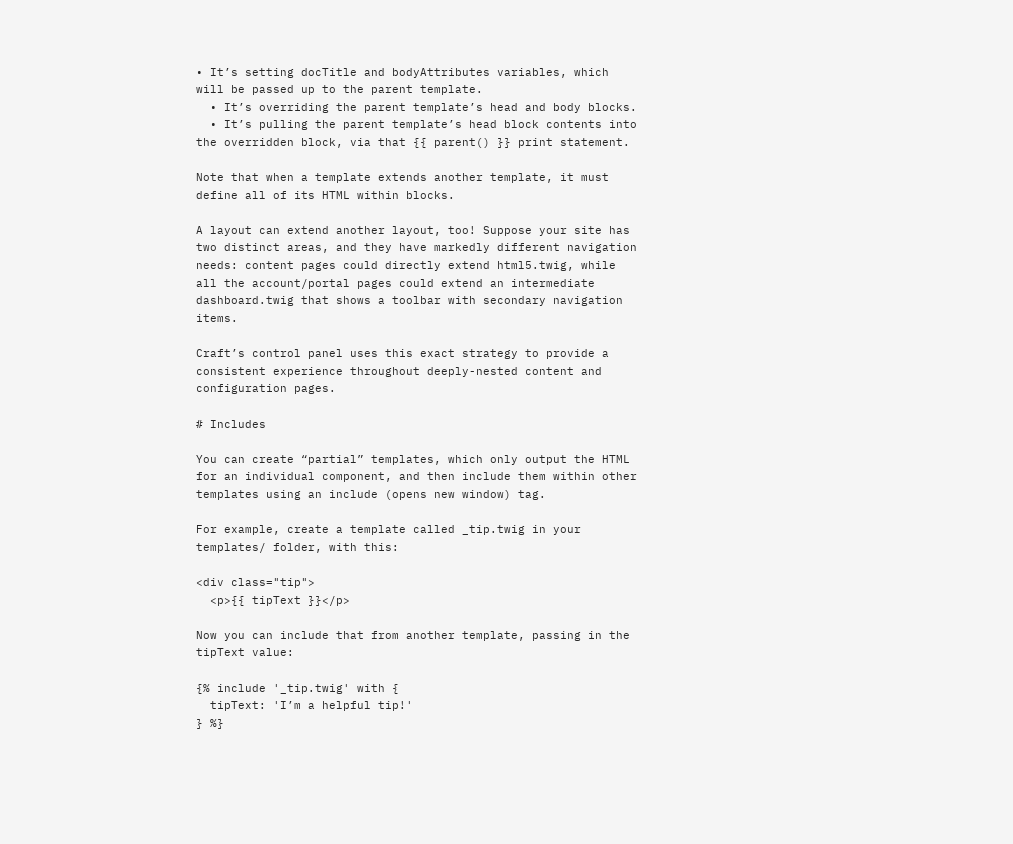• It’s setting docTitle and bodyAttributes variables, which will be passed up to the parent template.
  • It’s overriding the parent template’s head and body blocks.
  • It’s pulling the parent template’s head block contents into the overridden block, via that {{ parent() }} print statement.

Note that when a template extends another template, it must define all of its HTML within blocks.

A layout can extend another layout, too! Suppose your site has two distinct areas, and they have markedly different navigation needs: content pages could directly extend html5.twig, while all the account/portal pages could extend an intermediate dashboard.twig that shows a toolbar with secondary navigation items.

Craft’s control panel uses this exact strategy to provide a consistent experience throughout deeply-nested content and configuration pages.

# Includes

You can create “partial” templates, which only output the HTML for an individual component, and then include them within other templates using an include (opens new window) tag.

For example, create a template called _tip.twig in your templates/ folder, with this:

<div class="tip">
  <p>{{ tipText }}</p>

Now you can include that from another template, passing in the tipText value:

{% include '_tip.twig' with {
  tipText: 'I’m a helpful tip!'
} %}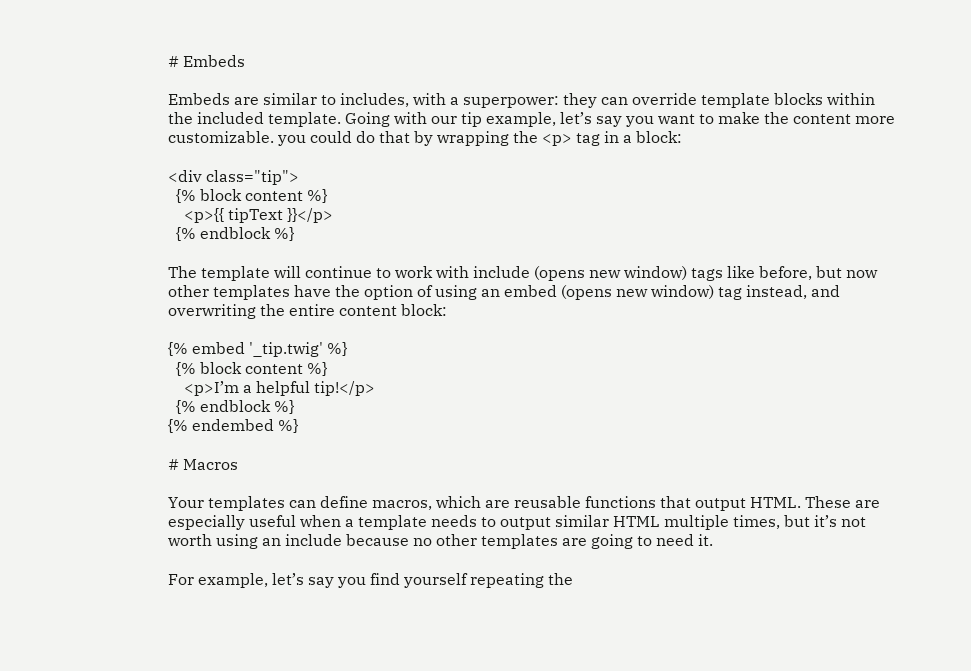# Embeds

Embeds are similar to includes, with a superpower: they can override template blocks within the included template. Going with our tip example, let’s say you want to make the content more customizable. you could do that by wrapping the <p> tag in a block:

<div class="tip">
  {% block content %}
    <p>{{ tipText }}</p>
  {% endblock %}

The template will continue to work with include (opens new window) tags like before, but now other templates have the option of using an embed (opens new window) tag instead, and overwriting the entire content block:

{% embed '_tip.twig' %}
  {% block content %}
    <p>I’m a helpful tip!</p>
  {% endblock %}
{% endembed %}

# Macros

Your templates can define macros, which are reusable functions that output HTML. These are especially useful when a template needs to output similar HTML multiple times, but it’s not worth using an include because no other templates are going to need it.

For example, let’s say you find yourself repeating the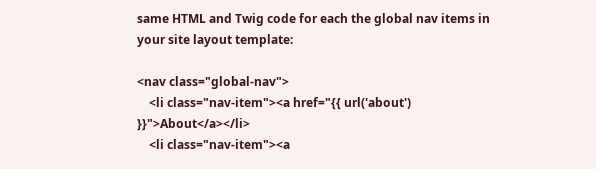same HTML and Twig code for each the global nav items in your site layout template:

<nav class="global-nav">
    <li class="nav-item"><a href="{{ url('about') }}">About</a></li>
    <li class="nav-item"><a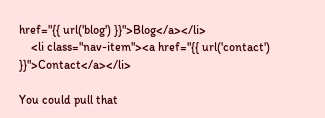href="{{ url('blog') }}">Blog</a></li>
    <li class="nav-item"><a href="{{ url('contact') }}">Contact</a></li>

You could pull that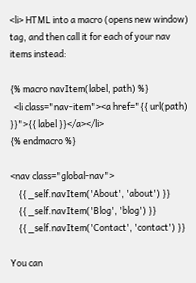<li> HTML into a macro (opens new window) tag, and then call it for each of your nav items instead:

{% macro navItem(label, path) %}
  <li class="nav-item"><a href="{{ url(path) }}">{{ label }}</a></li>
{% endmacro %}

<nav class="global-nav">
    {{ _self.navItem('About', 'about') }}
    {{ _self.navItem('Blog', 'blog') }}
    {{ _self.navItem('Contact', 'contact') }}

You can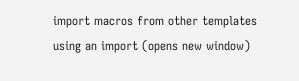import macros from other templates using an import (opens new window)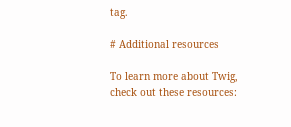tag.

# Additional resources

To learn more about Twig, check out these resources: